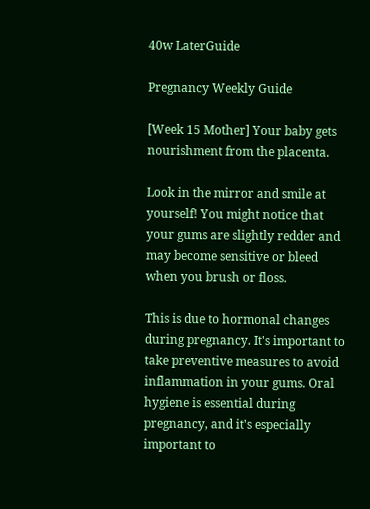40w LaterGuide

Pregnancy Weekly Guide

[Week 15 Mother] Your baby gets nourishment from the placenta.

Look in the mirror and smile at yourself! You might notice that your gums are slightly redder and may become sensitive or bleed when you brush or floss.

This is due to hormonal changes during pregnancy. It's important to take preventive measures to avoid inflammation in your gums. Oral hygiene is essential during pregnancy, and it's especially important to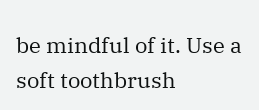be mindful of it. Use a soft toothbrush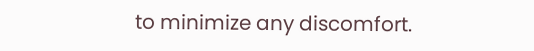to minimize any discomfort.